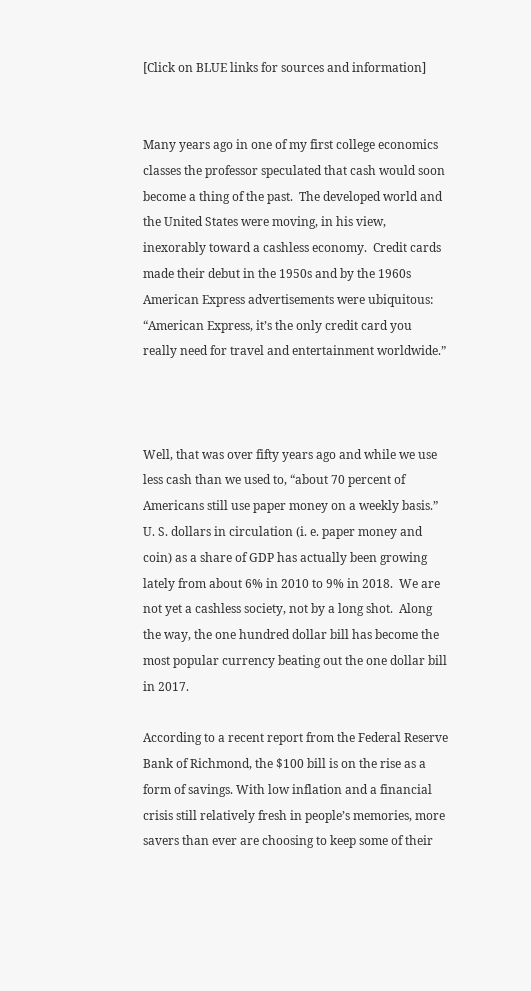[Click on BLUE links for sources and information]


Many years ago in one of my first college economics classes the professor speculated that cash would soon become a thing of the past.  The developed world and the United States were moving, in his view, inexorably toward a cashless economy.  Credit cards made their debut in the 1950s and by the 1960s American Express advertisements were ubiquitous:  “American Express, it’s the only credit card you really need for travel and entertainment worldwide.”



Well, that was over fifty years ago and while we use less cash than we used to, “about 70 percent of Americans still use paper money on a weekly basis.”  U. S. dollars in circulation (i. e. paper money and coin) as a share of GDP has actually been growing lately from about 6% in 2010 to 9% in 2018.  We are not yet a cashless society, not by a long shot.  Along the way, the one hundred dollar bill has become the most popular currency beating out the one dollar bill in 2017.

According to a recent report from the Federal Reserve Bank of Richmond, the $100 bill is on the rise as a form of savings. With low inflation and a financial crisis still relatively fresh in people’s memories, more savers than ever are choosing to keep some of their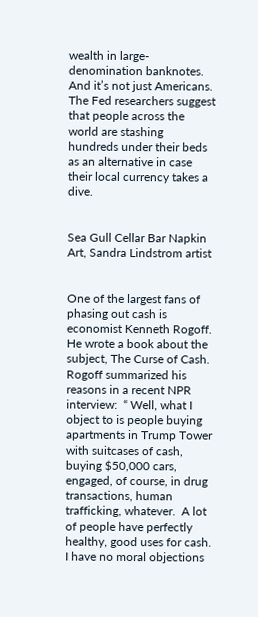wealth in large-denomination banknotes. And it’s not just Americans. The Fed researchers suggest that people across the world are stashing hundreds under their beds as an alternative in case their local currency takes a dive.


Sea Gull Cellar Bar Napkin Art, Sandra Lindstrom artist


One of the largest fans of phasing out cash is economist Kenneth Rogoff.  He wrote a book about the subject, The Curse of Cash.  Rogoff summarized his reasons in a recent NPR interview:  “ Well, what I object to is people buying apartments in Trump Tower with suitcases of cash, buying $50,000 cars, engaged, of course, in drug transactions, human trafficking, whatever.  A lot of people have perfectly healthy, good uses for cash.  I have no moral objections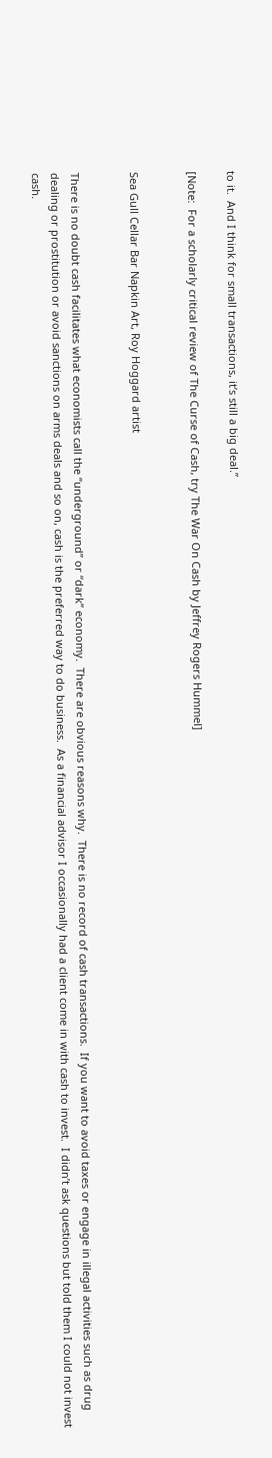to it.  And I think for small transactions, it’s still a big deal.”

[Note:  For a scholarly critical review of The Curse of Cash, try The War On Cash by Jeffrey Rogers Hummel]


Sea Gull Cellar Bar Napkin Art, Roy Hoggard artist


There is no doubt cash facilitates what economists call the “underground” or “dark” economy.  There are obvious reasons why.  There is no record of cash transactions.  If you want to avoid taxes or engage in illegal activities such as drug dealing or prostitution or avoid sanctions on arms deals and so on, cash is the preferred way to do business.  As a financial advisor I occasionally had a client come in with cash to invest.  I didn’t ask questions but told them I could not invest cash.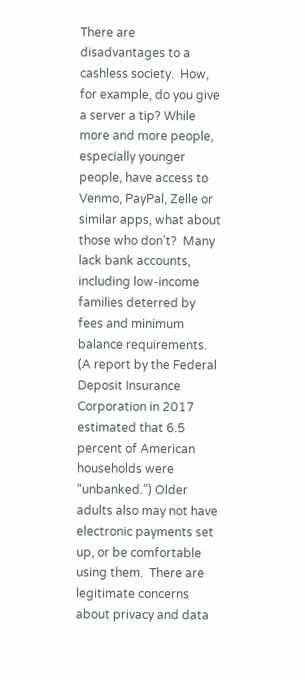There are disadvantages to a cashless society.  How, for example, do you give a server a tip? While more and more people, especially younger people, have access to Venmo, PayPal, Zelle or similar apps, what about those who don’t?  Many lack bank accounts, including low-income families deterred by fees and minimum balance requirements.  (A report by the Federal Deposit Insurance Corporation in 2017 estimated that 6.5 percent of American households were “unbanked.”) Older adults also may not have electronic payments set up, or be comfortable using them.  There are legitimate concerns about privacy and data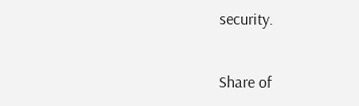security.


Share of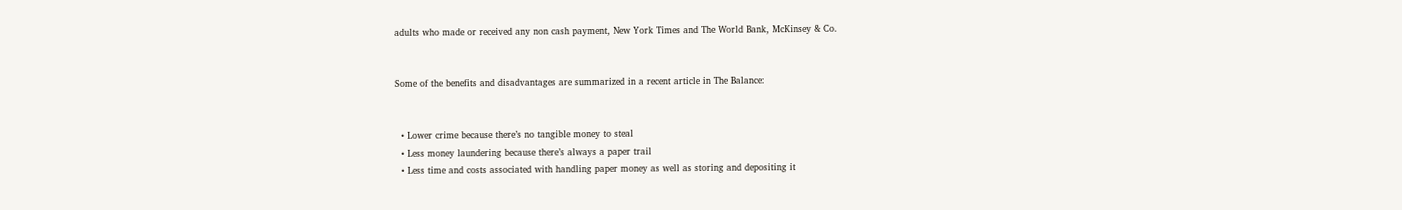adults who made or received any non cash payment, New York Times and The World Bank, McKinsey & Co.


Some of the benefits and disadvantages are summarized in a recent article in The Balance:


  • Lower crime because there’s no tangible money to steal
  • Less money laundering because there’s always a paper trail
  • Less time and costs associated with handling paper money as well as storing and depositing it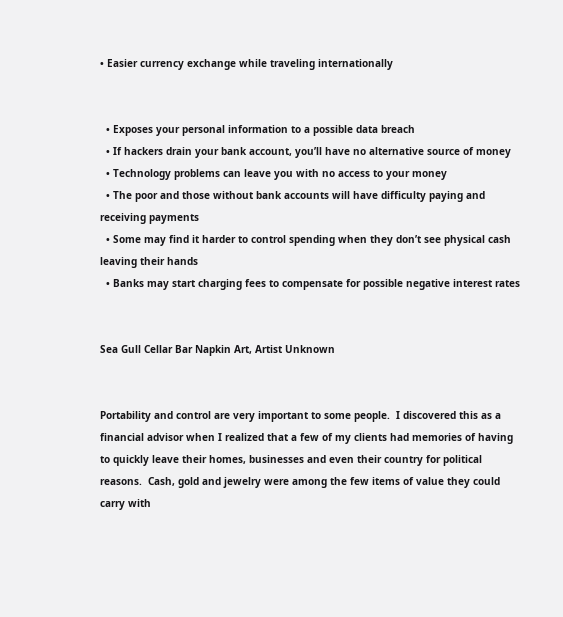• Easier currency exchange while traveling internationally


  • Exposes your personal information to a possible data breach
  • If hackers drain your bank account, you’ll have no alternative source of money
  • Technology problems can leave you with no access to your money
  • The poor and those without bank accounts will have difficulty paying and receiving payments
  • Some may find it harder to control spending when they don’t see physical cash leaving their hands
  • Banks may start charging fees to compensate for possible negative interest rates


Sea Gull Cellar Bar Napkin Art, Artist Unknown


Portability and control are very important to some people.  I discovered this as a financial advisor when I realized that a few of my clients had memories of having to quickly leave their homes, businesses and even their country for political reasons.  Cash, gold and jewelry were among the few items of value they could carry with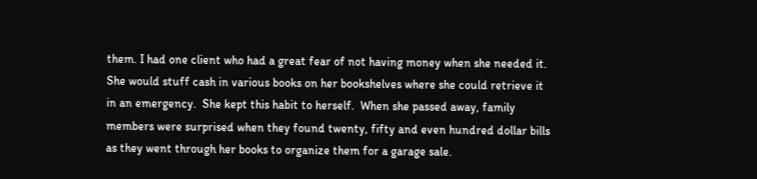them. I had one client who had a great fear of not having money when she needed it.  She would stuff cash in various books on her bookshelves where she could retrieve it in an emergency.  She kept this habit to herself.  When she passed away, family members were surprised when they found twenty, fifty and even hundred dollar bills as they went through her books to organize them for a garage sale.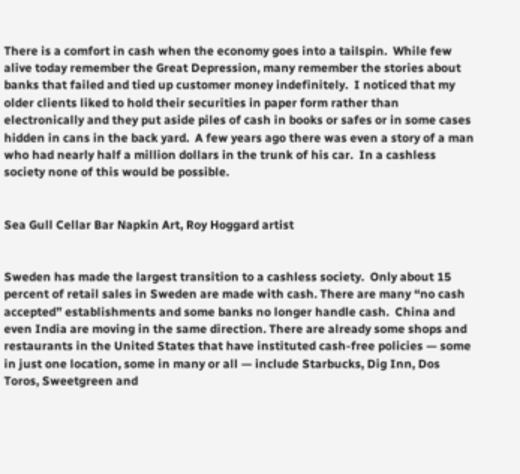There is a comfort in cash when the economy goes into a tailspin.  While few alive today remember the Great Depression, many remember the stories about banks that failed and tied up customer money indefinitely.  I noticed that my older clients liked to hold their securities in paper form rather than electronically and they put aside piles of cash in books or safes or in some cases hidden in cans in the back yard.  A few years ago there was even a story of a man who had nearly half a million dollars in the trunk of his car.  In a cashless society none of this would be possible.


Sea Gull Cellar Bar Napkin Art, Roy Hoggard artist


Sweden has made the largest transition to a cashless society.  Only about 15 percent of retail sales in Sweden are made with cash. There are many “no cash accepted” establishments and some banks no longer handle cash.  China and even India are moving in the same direction. There are already some shops and restaurants in the United States that have instituted cash-free policies — some in just one location, some in many or all — include Starbucks, Dig Inn, Dos Toros, Sweetgreen and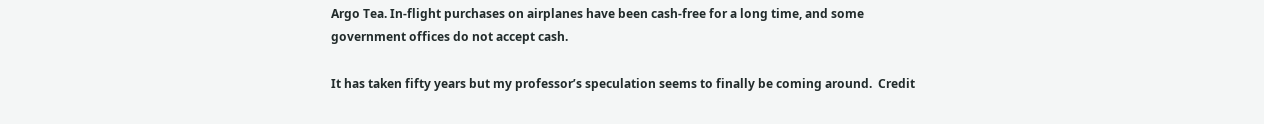Argo Tea. In-flight purchases on airplanes have been cash-free for a long time, and some government offices do not accept cash.

It has taken fifty years but my professor’s speculation seems to finally be coming around.  Credit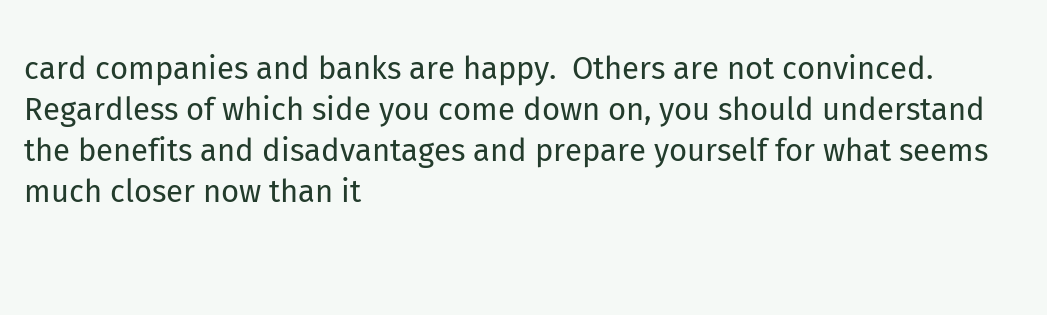card companies and banks are happy.  Others are not convinced.  Regardless of which side you come down on, you should understand the benefits and disadvantages and prepare yourself for what seems much closer now than it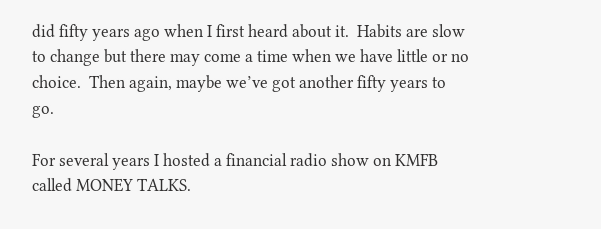did fifty years ago when I first heard about it.  Habits are slow to change but there may come a time when we have little or no choice.  Then again, maybe we’ve got another fifty years to go.

For several years I hosted a financial radio show on KMFB called MONEY TALKS.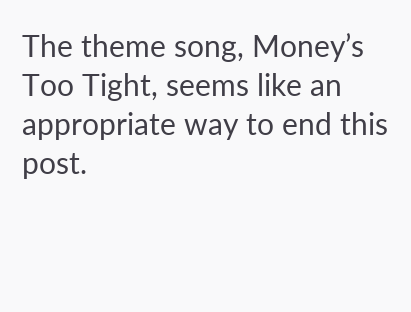The theme song, Money’s Too Tight, seems like an appropriate way to end this post.